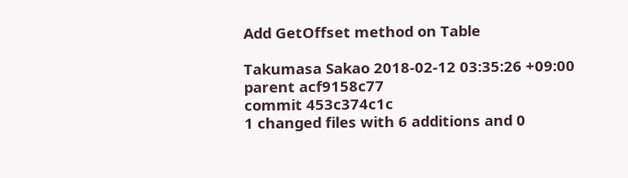Add GetOffset method on Table

Takumasa Sakao 2018-02-12 03:35:26 +09:00
parent acf9158c77
commit 453c374c1c
1 changed files with 6 additions and 0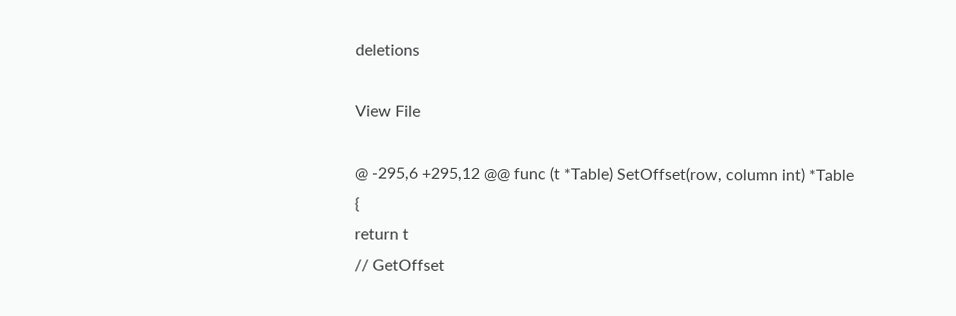deletions

View File

@ -295,6 +295,12 @@ func (t *Table) SetOffset(row, column int) *Table {
return t
// GetOffset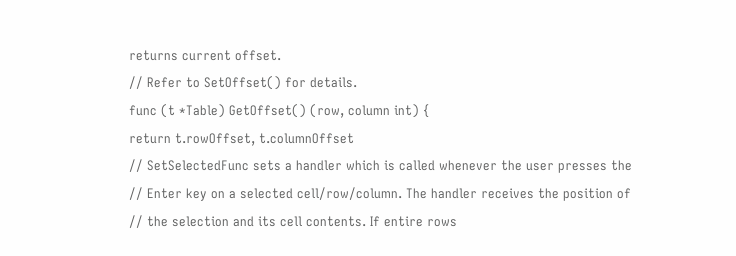returns current offset.
// Refer to SetOffset() for details.
func (t *Table) GetOffset() (row, column int) {
return t.rowOffset, t.columnOffset
// SetSelectedFunc sets a handler which is called whenever the user presses the
// Enter key on a selected cell/row/column. The handler receives the position of
// the selection and its cell contents. If entire rows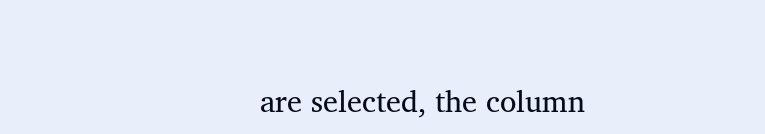are selected, the column